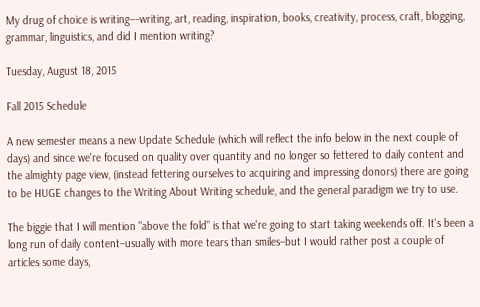My drug of choice is writing––writing, art, reading, inspiration, books, creativity, process, craft, blogging, grammar, linguistics, and did I mention writing?

Tuesday, August 18, 2015

Fall 2015 Schedule

A new semester means a new Update Schedule (which will reflect the info below in the next couple of days) and since we're focused on quality over quantity and no longer so fettered to daily content and the almighty page view, (instead fettering ourselves to acquiring and impressing donors) there are going to be HUGE changes to the Writing About Writing schedule, and the general paradigm we try to use.

The biggie that I will mention "above the fold" is that we're going to start taking weekends off. It's been a long run of daily content–usually with more tears than smiles–but I would rather post a couple of articles some days,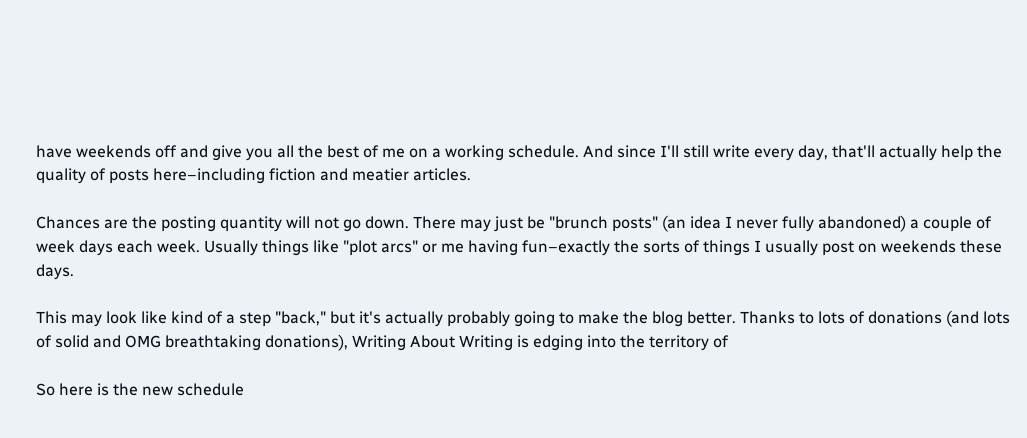have weekends off and give you all the best of me on a working schedule. And since I'll still write every day, that'll actually help the quality of posts here–including fiction and meatier articles.

Chances are the posting quantity will not go down. There may just be "brunch posts" (an idea I never fully abandoned) a couple of week days each week. Usually things like "plot arcs" or me having fun–exactly the sorts of things I usually post on weekends these days.

This may look like kind of a step "back," but it's actually probably going to make the blog better. Thanks to lots of donations (and lots of solid and OMG breathtaking donations), Writing About Writing is edging into the territory of

So here is the new schedule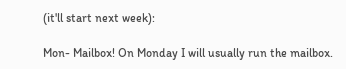(it'll start next week):

Mon- Mailbox! On Monday I will usually run the mailbox.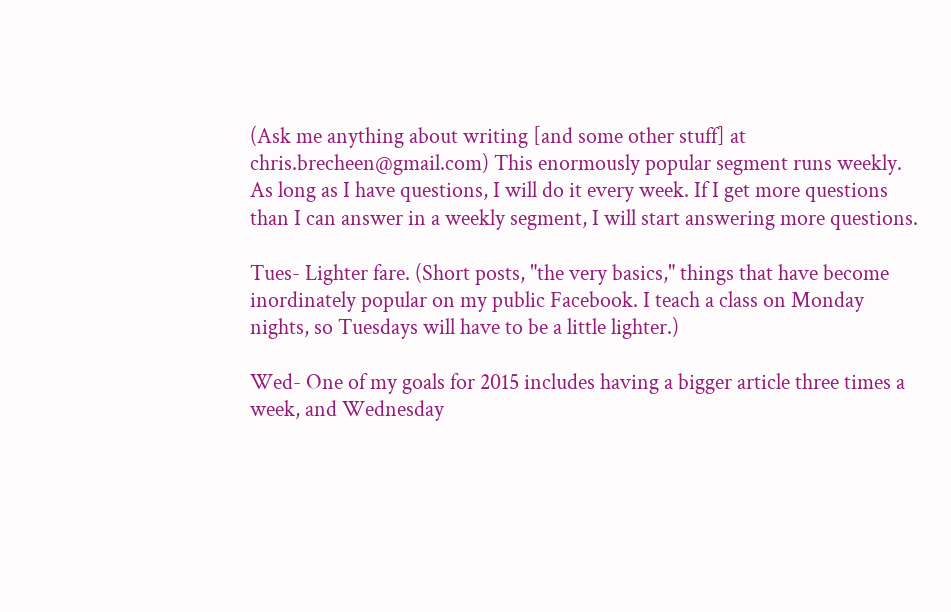(Ask me anything about writing [and some other stuff] at chris.brecheen@gmail.com) This enormously popular segment runs weekly. As long as I have questions, I will do it every week. If I get more questions than I can answer in a weekly segment, I will start answering more questions.

Tues- Lighter fare. (Short posts, "the very basics," things that have become inordinately popular on my public Facebook. I teach a class on Monday nights, so Tuesdays will have to be a little lighter.)

Wed- One of my goals for 2015 includes having a bigger article three times a week, and Wednesday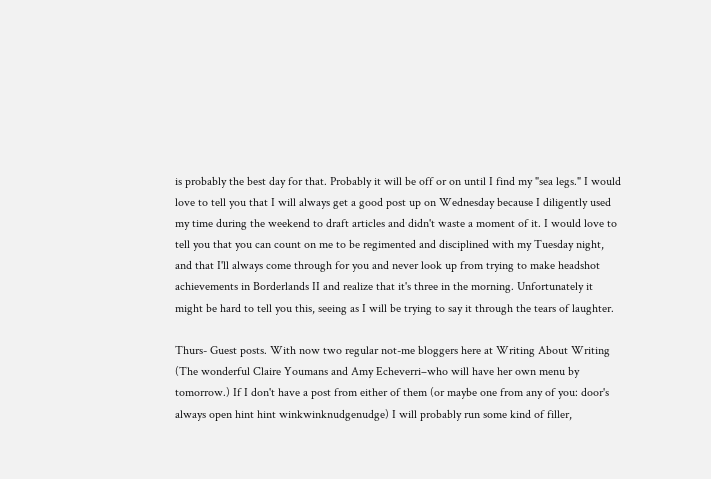is probably the best day for that. Probably it will be off or on until I find my "sea legs." I would love to tell you that I will always get a good post up on Wednesday because I diligently used my time during the weekend to draft articles and didn't waste a moment of it. I would love to tell you that you can count on me to be regimented and disciplined with my Tuesday night, and that I'll always come through for you and never look up from trying to make headshot achievements in Borderlands II and realize that it's three in the morning. Unfortunately it might be hard to tell you this, seeing as I will be trying to say it through the tears of laughter.

Thurs- Guest posts. With now two regular not-me bloggers here at Writing About Writing (The wonderful Claire Youmans and Amy Echeverri–who will have her own menu by tomorrow.) If I don't have a post from either of them (or maybe one from any of you: door's always open hint hint winkwinknudgenudge) I will probably run some kind of filler,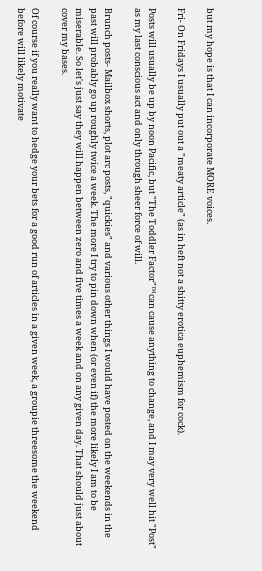but my hope is that I can incorporate MORE voices.

Fri- On Fridays I usually put out a "meaty article" (as in heft not a shitty erotica euphemism for cock).

Posts will usually be up by noon Pacific, but "The Toddler Factor"™can cause anything to change, and I may very well hit "Post" as my last conscious act and only through sheer force of will.

Brunch posts- Mailbox shorts, plot arc posts, "quickies" and various other things I would have posted on the weekends in the past will probably go up roughly twice a week. The more I try to pin down when (or even if) the more likely I am to be miserable. So let's just say they will happen between zero and five times a week and on any given day. That should just about cover my bases.

Of course if you really want to hedge your bets for a good run of articles in a given week, a groupie threesome the weekend before will likely motivate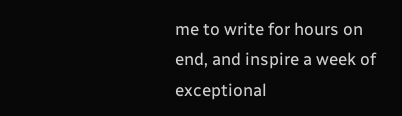me to write for hours on end, and inspire a week of exceptional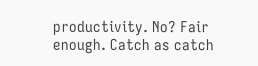productivity. No? Fair enough. Catch as catch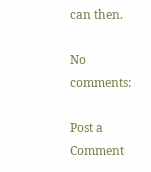can then.

No comments:

Post a Comment